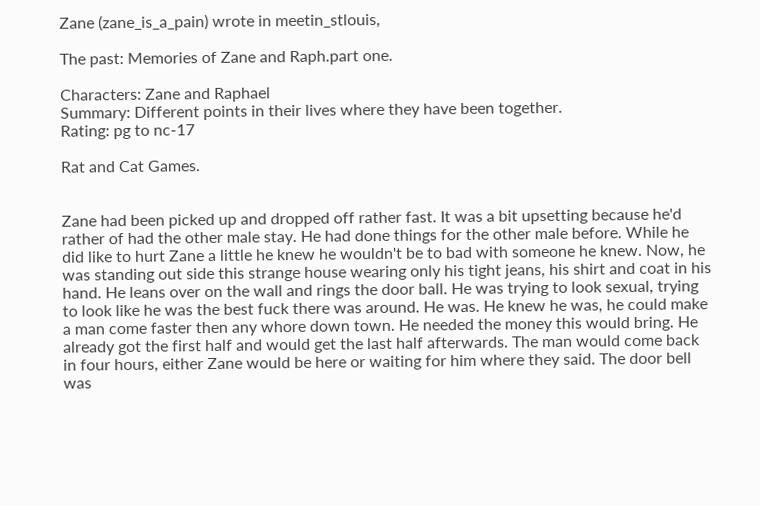Zane (zane_is_a_pain) wrote in meetin_stlouis,

The past: Memories of Zane and Raph.part one.

Characters: Zane and Raphael
Summary: Different points in their lives where they have been together.
Rating: pg to nc-17

Rat and Cat Games.


Zane had been picked up and dropped off rather fast. It was a bit upsetting because he'd rather of had the other male stay. He had done things for the other male before. While he did like to hurt Zane a little he knew he wouldn't be to bad with someone he knew. Now, he was standing out side this strange house wearing only his tight jeans, his shirt and coat in his hand. He leans over on the wall and rings the door ball. He was trying to look sexual, trying to look like he was the best fuck there was around. He was. He knew he was, he could make a man come faster then any whore down town. He needed the money this would bring. He already got the first half and would get the last half afterwards. The man would come back in four hours, either Zane would be here or waiting for him where they said. The door bell was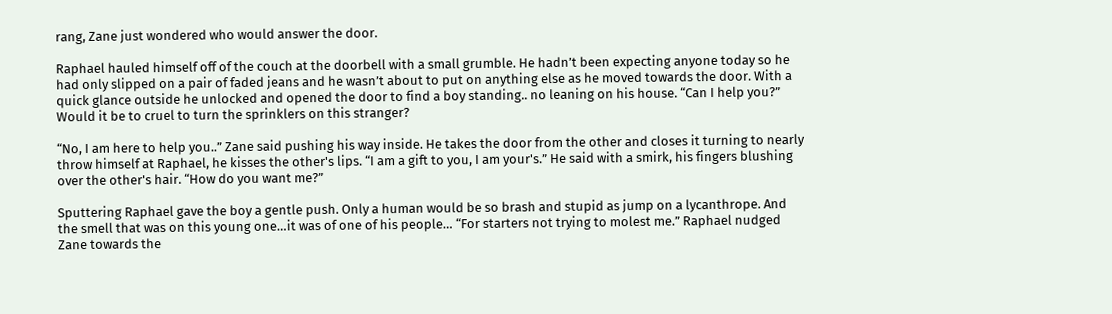rang, Zane just wondered who would answer the door.

Raphael hauled himself off of the couch at the doorbell with a small grumble. He hadn’t been expecting anyone today so he had only slipped on a pair of faded jeans and he wasn’t about to put on anything else as he moved towards the door. With a quick glance outside he unlocked and opened the door to find a boy standing.. no leaning on his house. “Can I help you?” Would it be to cruel to turn the sprinklers on this stranger?

“No, I am here to help you..” Zane said pushing his way inside. He takes the door from the other and closes it turning to nearly throw himself at Raphael, he kisses the other's lips. “I am a gift to you, I am your's.” He said with a smirk, his fingers blushing over the other's hair. “How do you want me?”

Sputtering Raphael gave the boy a gentle push. Only a human would be so brash and stupid as jump on a lycanthrope. And the smell that was on this young one…it was of one of his people… “For starters not trying to molest me.” Raphael nudged Zane towards the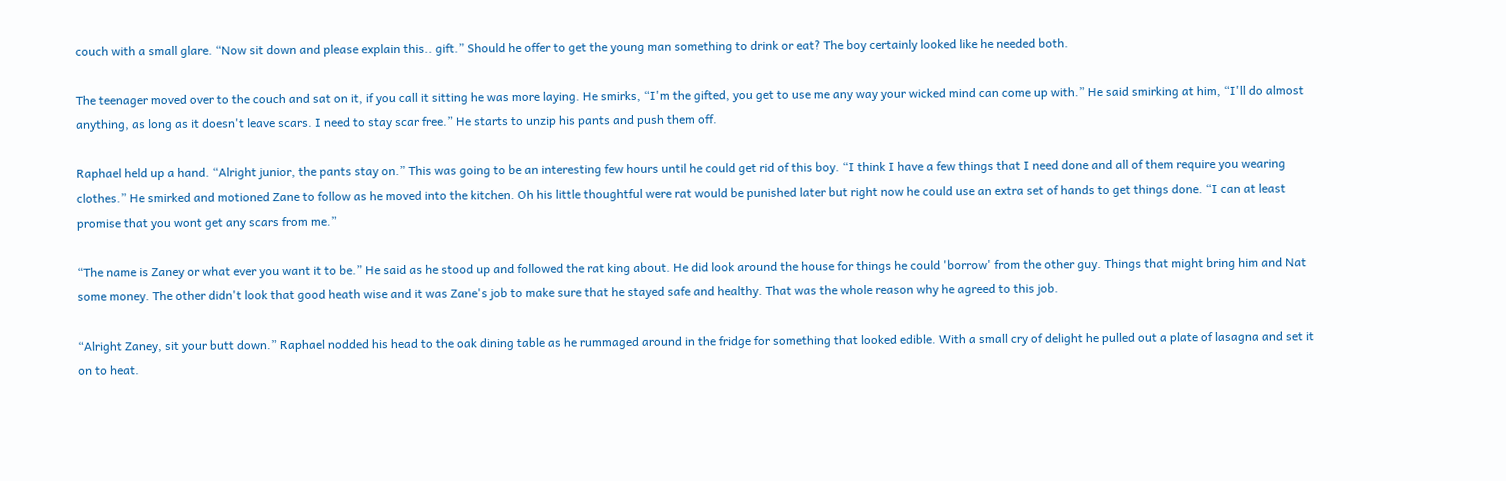couch with a small glare. “Now sit down and please explain this.. gift.” Should he offer to get the young man something to drink or eat? The boy certainly looked like he needed both.

The teenager moved over to the couch and sat on it, if you call it sitting he was more laying. He smirks, “I'm the gifted, you get to use me any way your wicked mind can come up with.” He said smirking at him, “I'll do almost anything, as long as it doesn't leave scars. I need to stay scar free.” He starts to unzip his pants and push them off.

Raphael held up a hand. “Alright junior, the pants stay on.” This was going to be an interesting few hours until he could get rid of this boy. “I think I have a few things that I need done and all of them require you wearing clothes.” He smirked and motioned Zane to follow as he moved into the kitchen. Oh his little thoughtful were rat would be punished later but right now he could use an extra set of hands to get things done. “I can at least promise that you wont get any scars from me.”

“The name is Zaney or what ever you want it to be.” He said as he stood up and followed the rat king about. He did look around the house for things he could 'borrow' from the other guy. Things that might bring him and Nat some money. The other didn't look that good heath wise and it was Zane's job to make sure that he stayed safe and healthy. That was the whole reason why he agreed to this job.

“Alright Zaney, sit your butt down.” Raphael nodded his head to the oak dining table as he rummaged around in the fridge for something that looked edible. With a small cry of delight he pulled out a plate of lasagna and set it on to heat.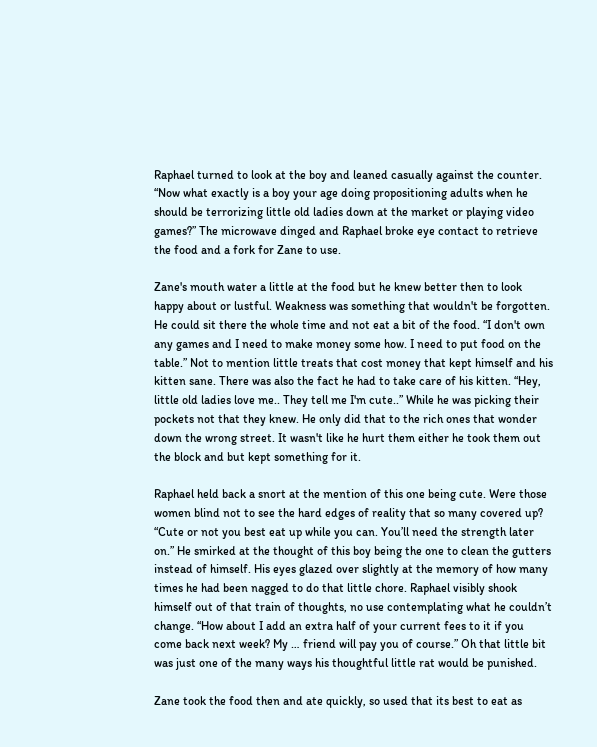Raphael turned to look at the boy and leaned casually against the counter. “Now what exactly is a boy your age doing propositioning adults when he should be terrorizing little old ladies down at the market or playing video games?” The microwave dinged and Raphael broke eye contact to retrieve the food and a fork for Zane to use.

Zane's mouth water a little at the food but he knew better then to look happy about or lustful. Weakness was something that wouldn't be forgotten. He could sit there the whole time and not eat a bit of the food. “I don't own any games and I need to make money some how. I need to put food on the table.” Not to mention little treats that cost money that kept himself and his kitten sane. There was also the fact he had to take care of his kitten. “Hey, little old ladies love me.. They tell me I'm cute..” While he was picking their pockets not that they knew. He only did that to the rich ones that wonder down the wrong street. It wasn't like he hurt them either he took them out the block and but kept something for it.

Raphael held back a snort at the mention of this one being cute. Were those women blind not to see the hard edges of reality that so many covered up? “Cute or not you best eat up while you can. You’ll need the strength later on.” He smirked at the thought of this boy being the one to clean the gutters instead of himself. His eyes glazed over slightly at the memory of how many times he had been nagged to do that little chore. Raphael visibly shook himself out of that train of thoughts, no use contemplating what he couldn’t change. “How about I add an extra half of your current fees to it if you come back next week? My … friend will pay you of course.” Oh that little bit was just one of the many ways his thoughtful little rat would be punished.

Zane took the food then and ate quickly, so used that its best to eat as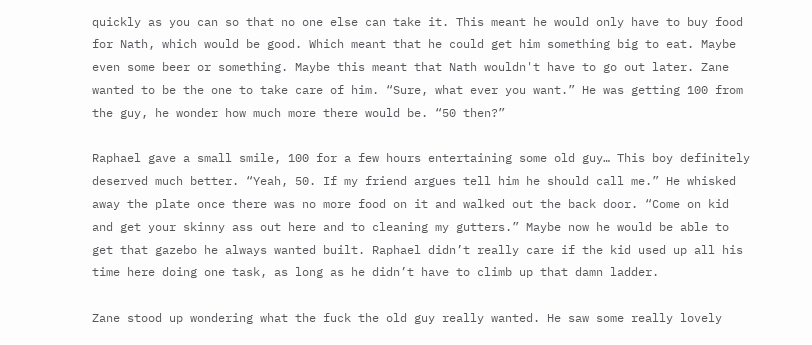quickly as you can so that no one else can take it. This meant he would only have to buy food for Nath, which would be good. Which meant that he could get him something big to eat. Maybe even some beer or something. Maybe this meant that Nath wouldn't have to go out later. Zane wanted to be the one to take care of him. “Sure, what ever you want.” He was getting 100 from the guy, he wonder how much more there would be. “50 then?”

Raphael gave a small smile, 100 for a few hours entertaining some old guy… This boy definitely deserved much better. “Yeah, 50. If my friend argues tell him he should call me.” He whisked away the plate once there was no more food on it and walked out the back door. “Come on kid and get your skinny ass out here and to cleaning my gutters.” Maybe now he would be able to get that gazebo he always wanted built. Raphael didn’t really care if the kid used up all his time here doing one task, as long as he didn’t have to climb up that damn ladder.

Zane stood up wondering what the fuck the old guy really wanted. He saw some really lovely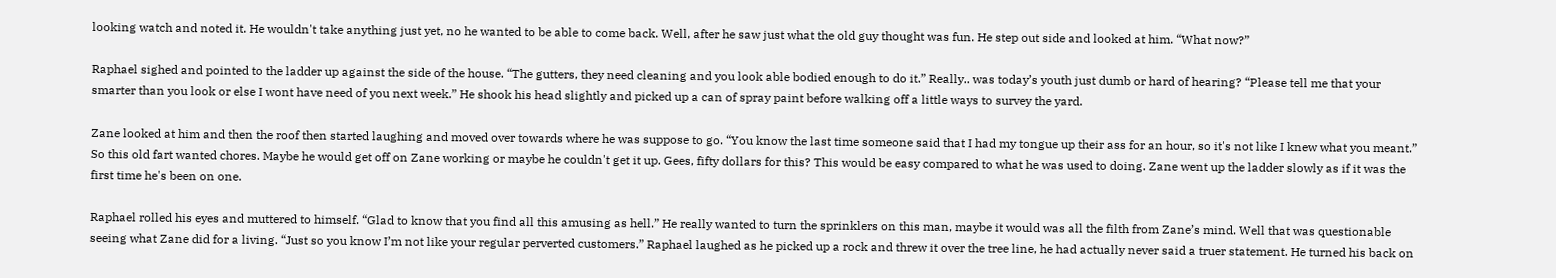looking watch and noted it. He wouldn't take anything just yet, no he wanted to be able to come back. Well, after he saw just what the old guy thought was fun. He step out side and looked at him. “What now?”

Raphael sighed and pointed to the ladder up against the side of the house. “The gutters, they need cleaning and you look able bodied enough to do it.” Really.. was today’s youth just dumb or hard of hearing? “Please tell me that your smarter than you look or else I wont have need of you next week.” He shook his head slightly and picked up a can of spray paint before walking off a little ways to survey the yard.

Zane looked at him and then the roof then started laughing and moved over towards where he was suppose to go. “You know the last time someone said that I had my tongue up their ass for an hour, so it's not like I knew what you meant.” So this old fart wanted chores. Maybe he would get off on Zane working or maybe he couldn't get it up. Gees, fifty dollars for this? This would be easy compared to what he was used to doing. Zane went up the ladder slowly as if it was the first time he's been on one.

Raphael rolled his eyes and muttered to himself. “Glad to know that you find all this amusing as hell.” He really wanted to turn the sprinklers on this man, maybe it would was all the filth from Zane’s mind. Well that was questionable seeing what Zane did for a living. “Just so you know I’m not like your regular perverted customers.” Raphael laughed as he picked up a rock and threw it over the tree line, he had actually never said a truer statement. He turned his back on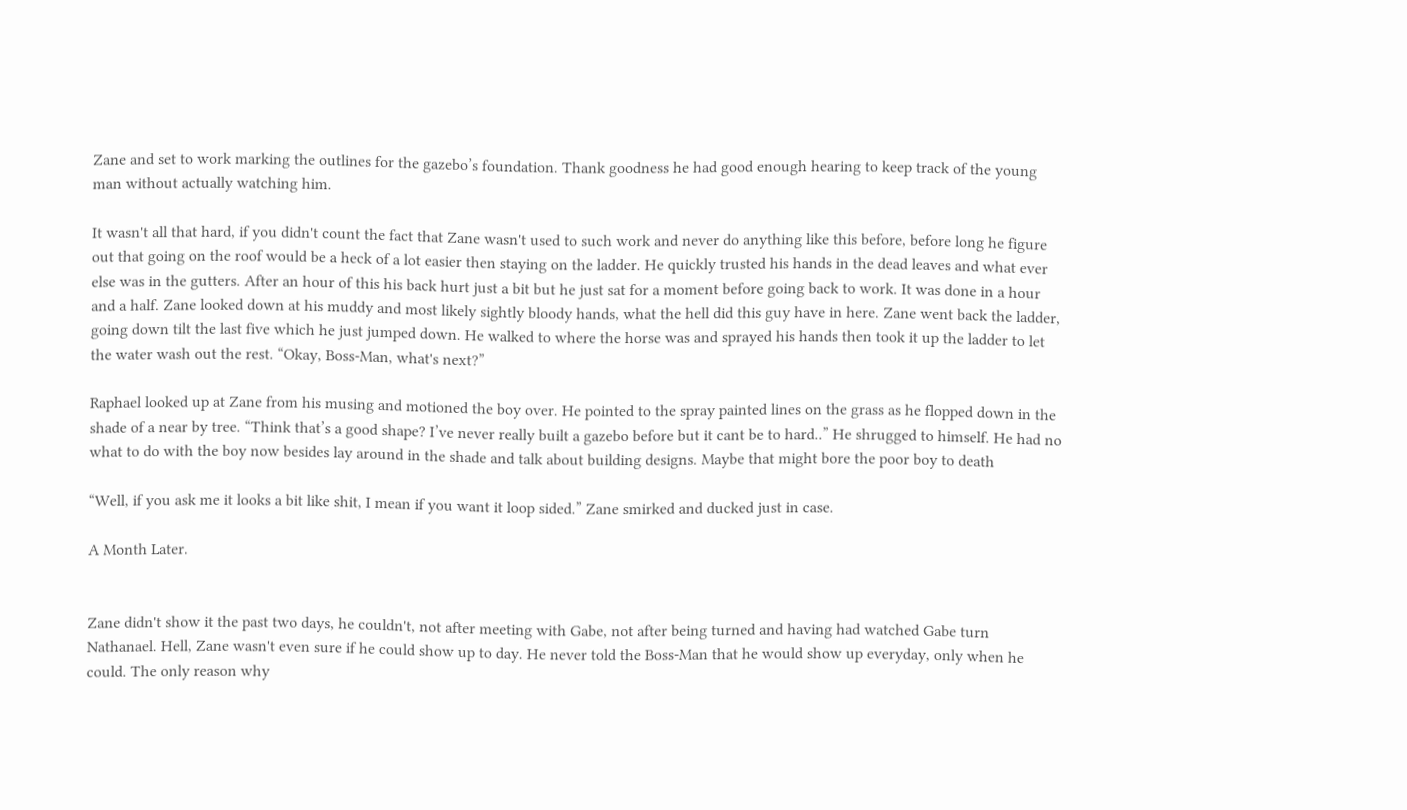Zane and set to work marking the outlines for the gazebo’s foundation. Thank goodness he had good enough hearing to keep track of the young man without actually watching him.

It wasn't all that hard, if you didn't count the fact that Zane wasn't used to such work and never do anything like this before, before long he figure out that going on the roof would be a heck of a lot easier then staying on the ladder. He quickly trusted his hands in the dead leaves and what ever else was in the gutters. After an hour of this his back hurt just a bit but he just sat for a moment before going back to work. It was done in a hour and a half. Zane looked down at his muddy and most likely sightly bloody hands, what the hell did this guy have in here. Zane went back the ladder, going down tilt the last five which he just jumped down. He walked to where the horse was and sprayed his hands then took it up the ladder to let the water wash out the rest. “Okay, Boss-Man, what's next?”

Raphael looked up at Zane from his musing and motioned the boy over. He pointed to the spray painted lines on the grass as he flopped down in the shade of a near by tree. “Think that’s a good shape? I’ve never really built a gazebo before but it cant be to hard..” He shrugged to himself. He had no what to do with the boy now besides lay around in the shade and talk about building designs. Maybe that might bore the poor boy to death

“Well, if you ask me it looks a bit like shit, I mean if you want it loop sided.” Zane smirked and ducked just in case.

A Month Later.


Zane didn't show it the past two days, he couldn't, not after meeting with Gabe, not after being turned and having had watched Gabe turn Nathanael. Hell, Zane wasn't even sure if he could show up to day. He never told the Boss-Man that he would show up everyday, only when he could. The only reason why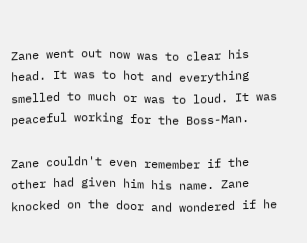Zane went out now was to clear his head. It was to hot and everything smelled to much or was to loud. It was peaceful working for the Boss-Man.

Zane couldn't even remember if the other had given him his name. Zane knocked on the door and wondered if he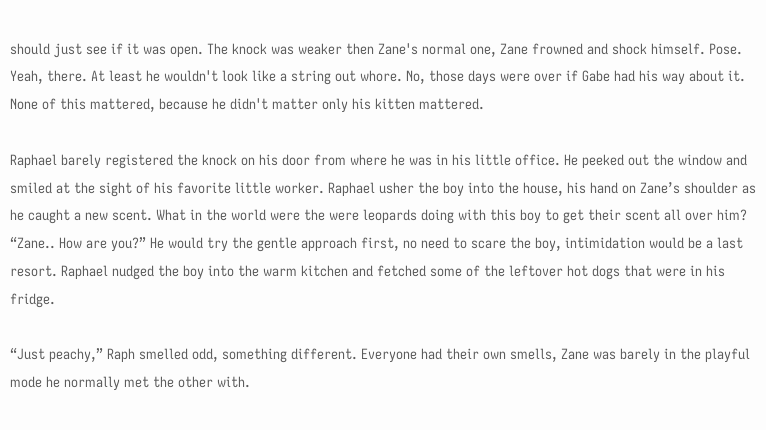should just see if it was open. The knock was weaker then Zane's normal one, Zane frowned and shock himself. Pose. Yeah, there. At least he wouldn't look like a string out whore. No, those days were over if Gabe had his way about it. None of this mattered, because he didn't matter only his kitten mattered.

Raphael barely registered the knock on his door from where he was in his little office. He peeked out the window and smiled at the sight of his favorite little worker. Raphael usher the boy into the house, his hand on Zane’s shoulder as he caught a new scent. What in the world were the were leopards doing with this boy to get their scent all over him? “Zane.. How are you?” He would try the gentle approach first, no need to scare the boy, intimidation would be a last resort. Raphael nudged the boy into the warm kitchen and fetched some of the leftover hot dogs that were in his fridge.

“Just peachy,” Raph smelled odd, something different. Everyone had their own smells, Zane was barely in the playful mode he normally met the other with.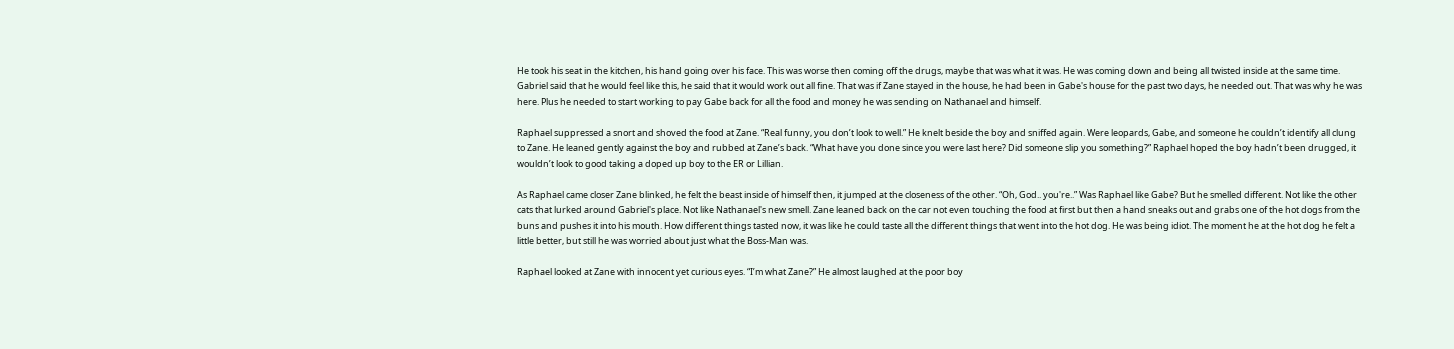He took his seat in the kitchen, his hand going over his face. This was worse then coming off the drugs, maybe that was what it was. He was coming down and being all twisted inside at the same time. Gabriel said that he would feel like this, he said that it would work out all fine. That was if Zane stayed in the house, he had been in Gabe's house for the past two days, he needed out. That was why he was here. Plus he needed to start working to pay Gabe back for all the food and money he was sending on Nathanael and himself.

Raphael suppressed a snort and shoved the food at Zane. “Real funny, you don’t look to well.” He knelt beside the boy and sniffed again. Were leopards, Gabe, and someone he couldn’t identify all clung to Zane. He leaned gently against the boy and rubbed at Zane’s back. “What have you done since you were last here? Did someone slip you something?” Raphael hoped the boy hadn’t been drugged, it wouldn’t look to good taking a doped up boy to the ER or Lillian.

As Raphael came closer Zane blinked, he felt the beast inside of himself then, it jumped at the closeness of the other. “Oh, God.. you're..” Was Raphael like Gabe? But he smelled different. Not like the other cats that lurked around Gabriel's place. Not like Nathanael's new smell. Zane leaned back on the car not even touching the food at first but then a hand sneaks out and grabs one of the hot dogs from the buns and pushes it into his mouth. How different things tasted now, it was like he could taste all the different things that went into the hot dog. He was being idiot. The moment he at the hot dog he felt a little better, but still he was worried about just what the Boss-Man was.

Raphael looked at Zane with innocent yet curious eyes. “I’m what Zane?” He almost laughed at the poor boy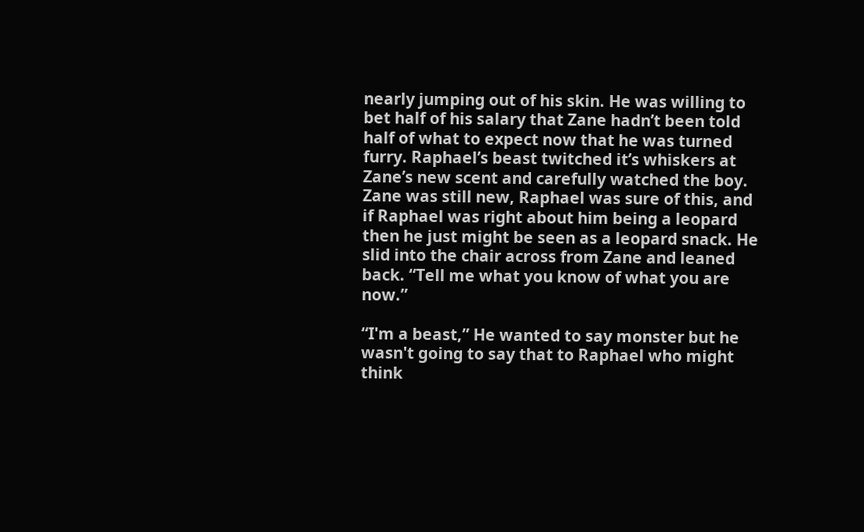nearly jumping out of his skin. He was willing to bet half of his salary that Zane hadn’t been told half of what to expect now that he was turned furry. Raphael’s beast twitched it’s whiskers at Zane’s new scent and carefully watched the boy. Zane was still new, Raphael was sure of this, and if Raphael was right about him being a leopard then he just might be seen as a leopard snack. He slid into the chair across from Zane and leaned back. “Tell me what you know of what you are now.”

“I'm a beast,” He wanted to say monster but he wasn't going to say that to Raphael who might think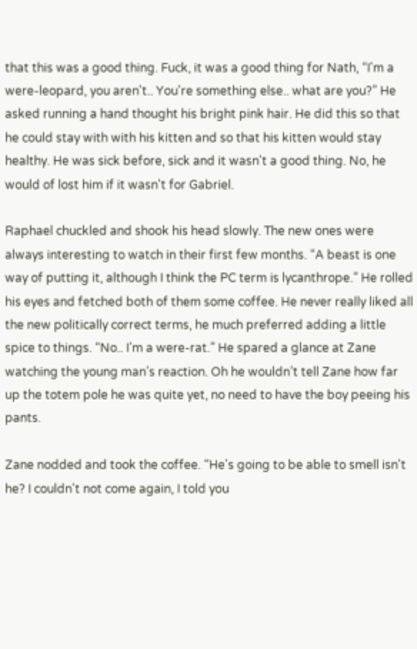that this was a good thing. Fuck, it was a good thing for Nath, “I'm a were-leopard, you aren't.. You're something else.. what are you?” He asked running a hand thought his bright pink hair. He did this so that he could stay with with his kitten and so that his kitten would stay healthy. He was sick before, sick and it wasn't a good thing. No, he would of lost him if it wasn't for Gabriel.

Raphael chuckled and shook his head slowly. The new ones were always interesting to watch in their first few months. “A beast is one way of putting it, although I think the PC term is lycanthrope.” He rolled his eyes and fetched both of them some coffee. He never really liked all the new politically correct terms, he much preferred adding a little spice to things. “No.. I’m a were-rat.” He spared a glance at Zane watching the young man’s reaction. Oh he wouldn’t tell Zane how far up the totem pole he was quite yet, no need to have the boy peeing his pants.

Zane nodded and took the coffee. “He's going to be able to smell isn't he? I couldn't not come again, I told you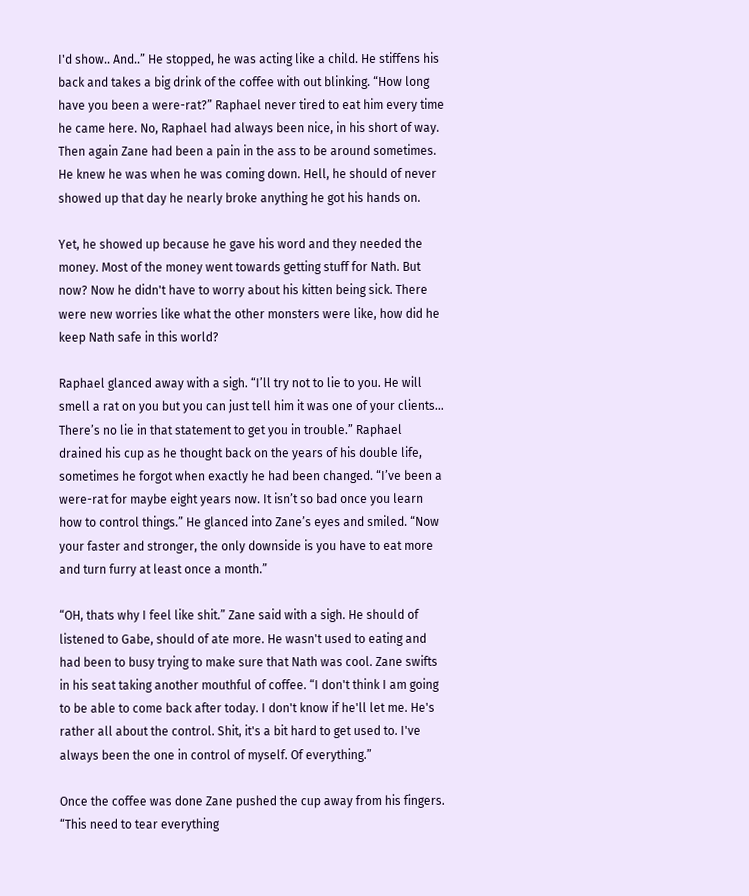I'd show.. And..” He stopped, he was acting like a child. He stiffens his back and takes a big drink of the coffee with out blinking. “How long have you been a were-rat?” Raphael never tired to eat him every time he came here. No, Raphael had always been nice, in his short of way. Then again Zane had been a pain in the ass to be around sometimes. He knew he was when he was coming down. Hell, he should of never showed up that day he nearly broke anything he got his hands on.

Yet, he showed up because he gave his word and they needed the money. Most of the money went towards getting stuff for Nath. But now? Now he didn't have to worry about his kitten being sick. There were new worries like what the other monsters were like, how did he keep Nath safe in this world?

Raphael glanced away with a sigh. “I’ll try not to lie to you. He will smell a rat on you but you can just tell him it was one of your clients… There’s no lie in that statement to get you in trouble.” Raphael drained his cup as he thought back on the years of his double life, sometimes he forgot when exactly he had been changed. “I’ve been a were-rat for maybe eight years now. It isn’t so bad once you learn how to control things.” He glanced into Zane’s eyes and smiled. “Now your faster and stronger, the only downside is you have to eat more and turn furry at least once a month.”

“OH, thats why I feel like shit.” Zane said with a sigh. He should of listened to Gabe, should of ate more. He wasn't used to eating and had been to busy trying to make sure that Nath was cool. Zane swifts in his seat taking another mouthful of coffee. “I don't think I am going to be able to come back after today. I don't know if he'll let me. He's rather all about the control. Shit, it's a bit hard to get used to. I've always been the one in control of myself. Of everything.”

Once the coffee was done Zane pushed the cup away from his fingers. “This need to tear everything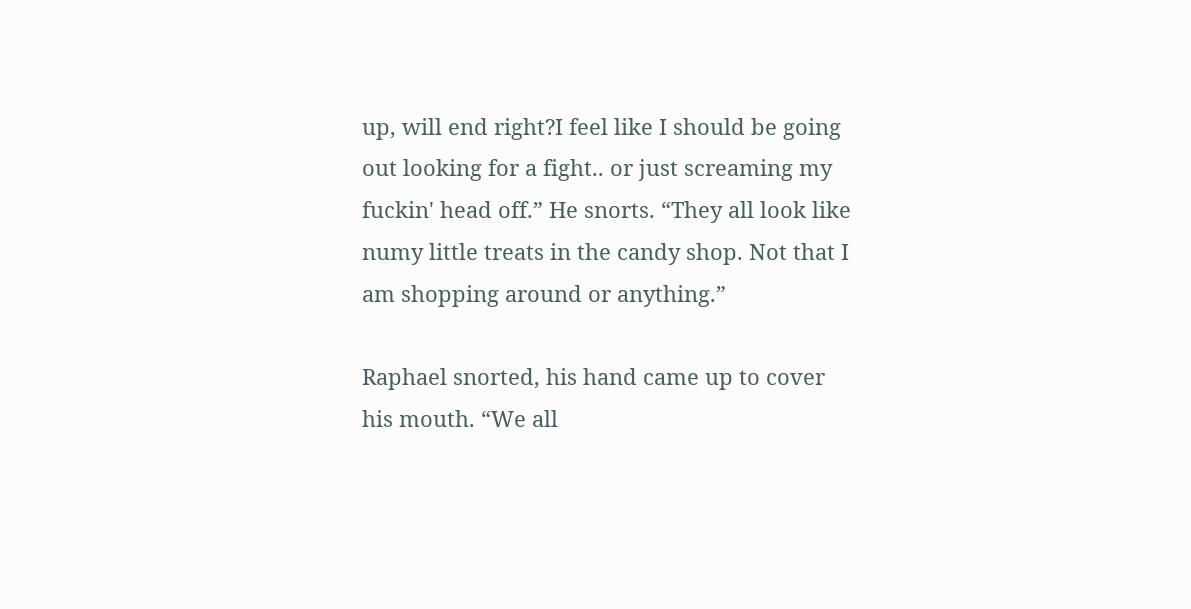up, will end right?I feel like I should be going out looking for a fight.. or just screaming my fuckin' head off.” He snorts. “They all look like numy little treats in the candy shop. Not that I am shopping around or anything.”

Raphael snorted, his hand came up to cover his mouth. “We all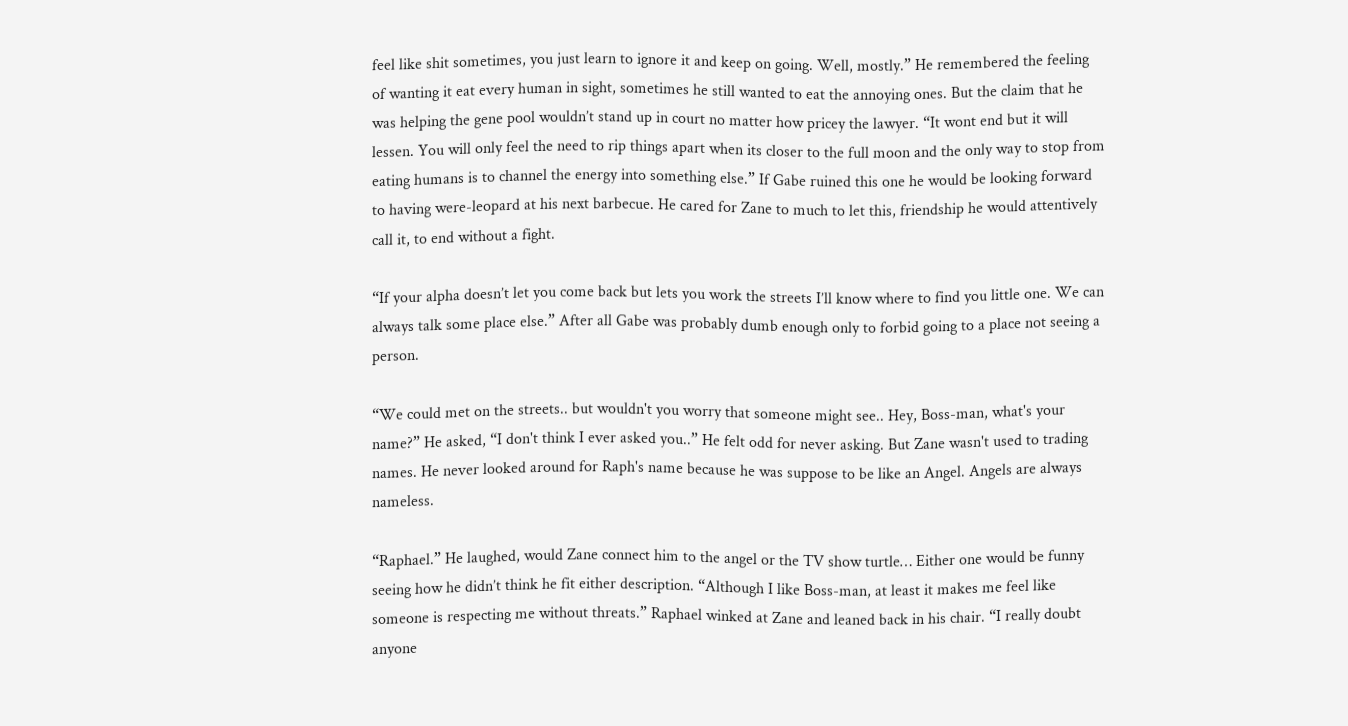feel like shit sometimes, you just learn to ignore it and keep on going. Well, mostly.” He remembered the feeling of wanting it eat every human in sight, sometimes he still wanted to eat the annoying ones. But the claim that he was helping the gene pool wouldn’t stand up in court no matter how pricey the lawyer. “It wont end but it will lessen. You will only feel the need to rip things apart when its closer to the full moon and the only way to stop from eating humans is to channel the energy into something else.” If Gabe ruined this one he would be looking forward to having were-leopard at his next barbecue. He cared for Zane to much to let this, friendship he would attentively call it, to end without a fight.

“If your alpha doesn’t let you come back but lets you work the streets I’ll know where to find you little one. We can always talk some place else.” After all Gabe was probably dumb enough only to forbid going to a place not seeing a person.

“We could met on the streets.. but wouldn't you worry that someone might see.. Hey, Boss-man, what's your name?” He asked, “I don't think I ever asked you..” He felt odd for never asking. But Zane wasn't used to trading names. He never looked around for Raph's name because he was suppose to be like an Angel. Angels are always nameless.

“Raphael.” He laughed, would Zane connect him to the angel or the TV show turtle… Either one would be funny seeing how he didn’t think he fit either description. “Although I like Boss-man, at least it makes me feel like someone is respecting me without threats.” Raphael winked at Zane and leaned back in his chair. “I really doubt anyone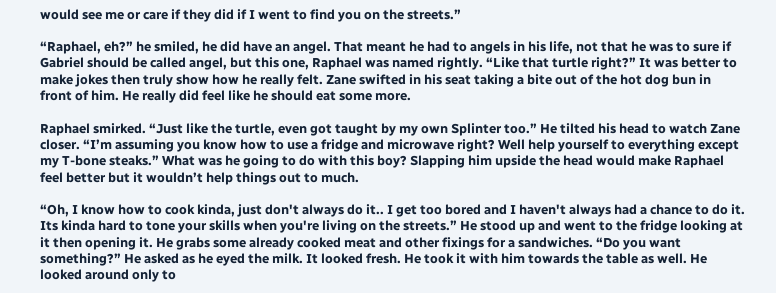would see me or care if they did if I went to find you on the streets.”

“Raphael, eh?” he smiled, he did have an angel. That meant he had to angels in his life, not that he was to sure if Gabriel should be called angel, but this one, Raphael was named rightly. “Like that turtle right?” It was better to make jokes then truly show how he really felt. Zane swifted in his seat taking a bite out of the hot dog bun in front of him. He really did feel like he should eat some more.

Raphael smirked. “Just like the turtle, even got taught by my own Splinter too.” He tilted his head to watch Zane closer. “I’m assuming you know how to use a fridge and microwave right? Well help yourself to everything except my T-bone steaks.” What was he going to do with this boy? Slapping him upside the head would make Raphael feel better but it wouldn’t help things out to much.

“Oh, I know how to cook kinda, just don't always do it.. I get too bored and I haven't always had a chance to do it. Its kinda hard to tone your skills when you're living on the streets.” He stood up and went to the fridge looking at it then opening it. He grabs some already cooked meat and other fixings for a sandwiches. “Do you want something?” He asked as he eyed the milk. It looked fresh. He took it with him towards the table as well. He looked around only to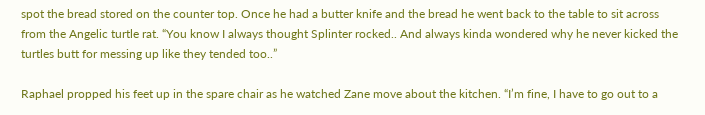spot the bread stored on the counter top. Once he had a butter knife and the bread he went back to the table to sit across from the Angelic turtle rat. “You know I always thought Splinter rocked.. And always kinda wondered why he never kicked the turtles butt for messing up like they tended too..”

Raphael propped his feet up in the spare chair as he watched Zane move about the kitchen. “I’m fine, I have to go out to a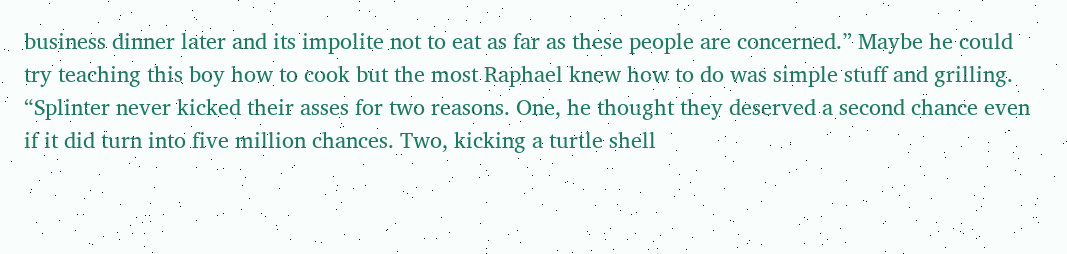business dinner later and its impolite not to eat as far as these people are concerned.” Maybe he could try teaching this boy how to cook but the most Raphael knew how to do was simple stuff and grilling. “Splinter never kicked their asses for two reasons. One, he thought they deserved a second chance even if it did turn into five million chances. Two, kicking a turtle shell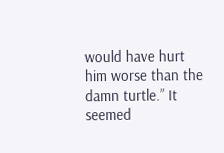would have hurt him worse than the damn turtle.” It seemed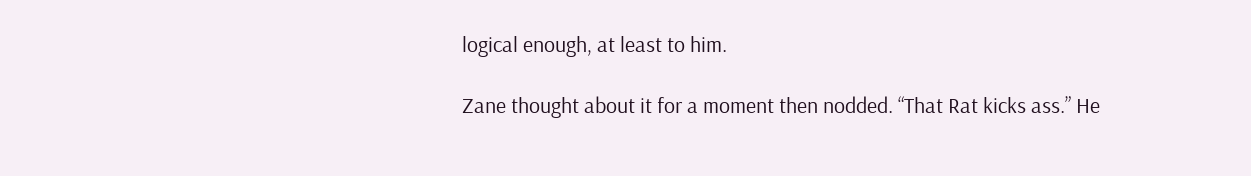logical enough, at least to him.

Zane thought about it for a moment then nodded. “That Rat kicks ass.” He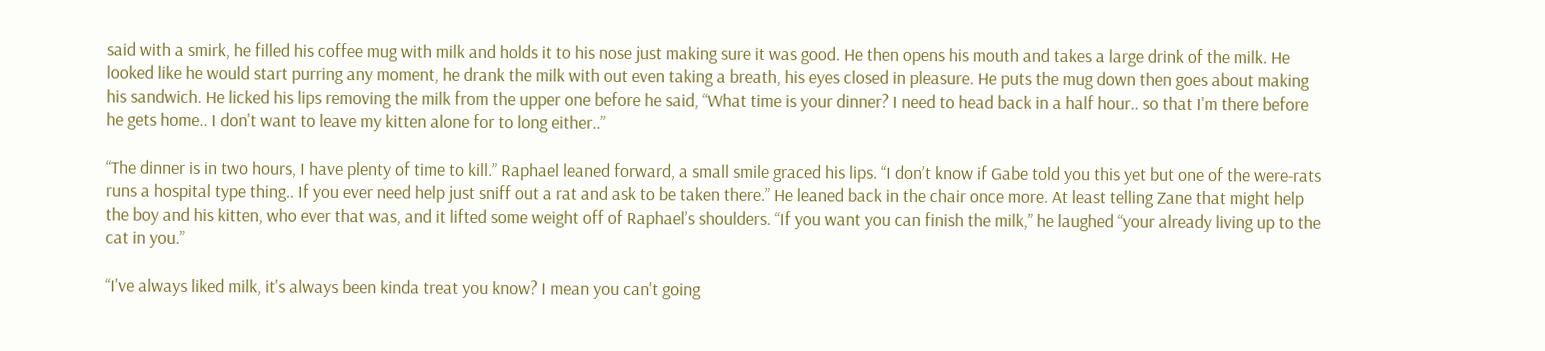said with a smirk, he filled his coffee mug with milk and holds it to his nose just making sure it was good. He then opens his mouth and takes a large drink of the milk. He looked like he would start purring any moment, he drank the milk with out even taking a breath, his eyes closed in pleasure. He puts the mug down then goes about making his sandwich. He licked his lips removing the milk from the upper one before he said, “What time is your dinner? I need to head back in a half hour.. so that I'm there before he gets home.. I don't want to leave my kitten alone for to long either..”

“The dinner is in two hours, I have plenty of time to kill.” Raphael leaned forward, a small smile graced his lips. “I don’t know if Gabe told you this yet but one of the were-rats runs a hospital type thing.. If you ever need help just sniff out a rat and ask to be taken there.” He leaned back in the chair once more. At least telling Zane that might help the boy and his kitten, who ever that was, and it lifted some weight off of Raphael’s shoulders. “If you want you can finish the milk,” he laughed “your already living up to the cat in you.”

“I've always liked milk, it's always been kinda treat you know? I mean you can't going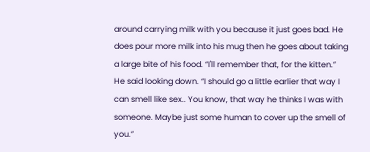around carrying milk with you because it just goes bad. He does pour more milk into his mug then he goes about taking a large bite of his food. “I'll remember that, for the kitten.” He said looking down. “I should go a little earlier that way I can smell like sex.. You know, that way he thinks I was with someone. Maybe just some human to cover up the smell of you.”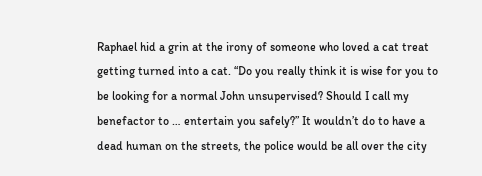Raphael hid a grin at the irony of someone who loved a cat treat getting turned into a cat. “Do you really think it is wise for you to be looking for a normal John unsupervised? Should I call my benefactor to … entertain you safely?” It wouldn’t do to have a dead human on the streets, the police would be all over the city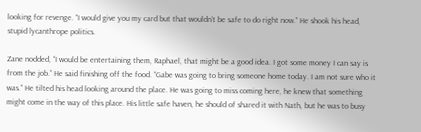looking for revenge. “I would give you my card but that wouldn’t be safe to do right now.” He shook his head, stupid lycanthrope politics.

Zane nodded, “I would be entertaining them, Raphael, that might be a good idea. I got some money I can say is from the job.” He said finishing off the food. “Gabe was going to bring someone home today. I am not sure who it was.” He tilted his head looking around the place. He was going to miss coming here, he knew that something might come in the way of this place. His little safe haven, he should of shared it with Nath, but he was to busy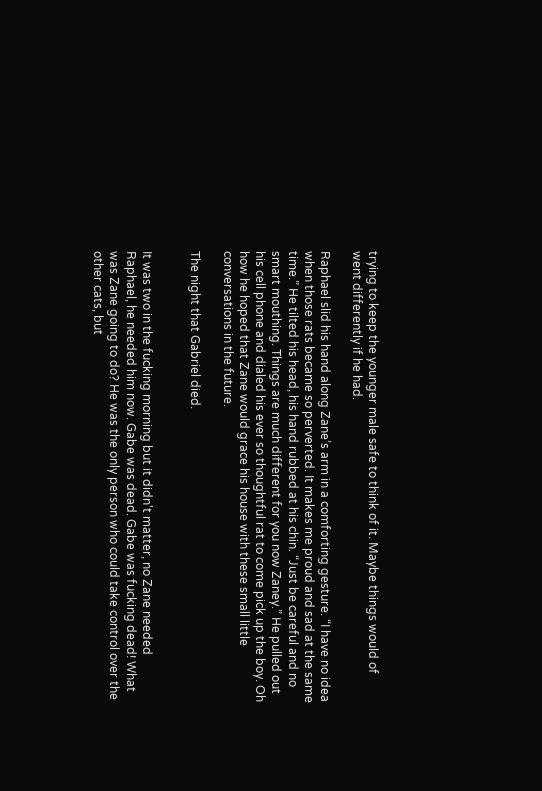trying to keep the younger male safe to think of it. Maybe things would of went differently if he had.

Raphael slid his hand along Zane’s arm in a comforting gesture. “I have no idea when those rats became so perverted. It makes me proud and sad at the same time.” He tilted his head, his hand rubbed at his chin. “Just be careful and no smart mouthing. Things are much different for you now Zaney.” He pulled out his cell phone and dialed his ever so thoughtful rat to come pick up the boy. Oh how he hoped that Zane would grace his house with these small little conversations in the future.

The night that Gabriel died.


It was two in the fucking morning but it didn't matter, no Zane needed Raphael, he needed him now. Gabe was dead. Gabe was fucking dead! What was Zane going to do? He was the only person who could take control over the other cats, but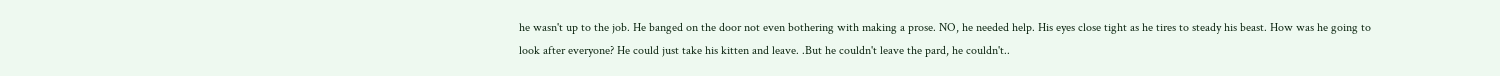he wasn't up to the job. He banged on the door not even bothering with making a prose. NO, he needed help. His eyes close tight as he tires to steady his beast. How was he going to look after everyone? He could just take his kitten and leave. .But he couldn't leave the pard, he couldn't..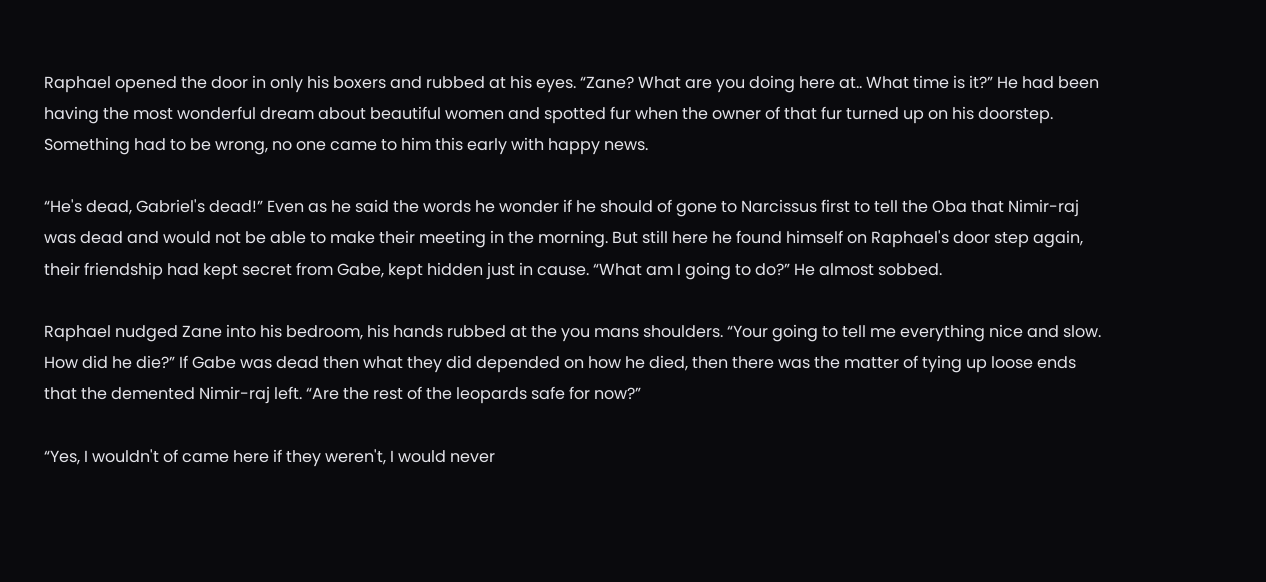Raphael opened the door in only his boxers and rubbed at his eyes. “Zane? What are you doing here at.. What time is it?” He had been having the most wonderful dream about beautiful women and spotted fur when the owner of that fur turned up on his doorstep. Something had to be wrong, no one came to him this early with happy news.

“He's dead, Gabriel's dead!” Even as he said the words he wonder if he should of gone to Narcissus first to tell the Oba that Nimir-raj was dead and would not be able to make their meeting in the morning. But still here he found himself on Raphael's door step again, their friendship had kept secret from Gabe, kept hidden just in cause. “What am I going to do?” He almost sobbed.

Raphael nudged Zane into his bedroom, his hands rubbed at the you mans shoulders. “Your going to tell me everything nice and slow. How did he die?” If Gabe was dead then what they did depended on how he died, then there was the matter of tying up loose ends that the demented Nimir-raj left. “Are the rest of the leopards safe for now?”

“Yes, I wouldn't of came here if they weren't, I would never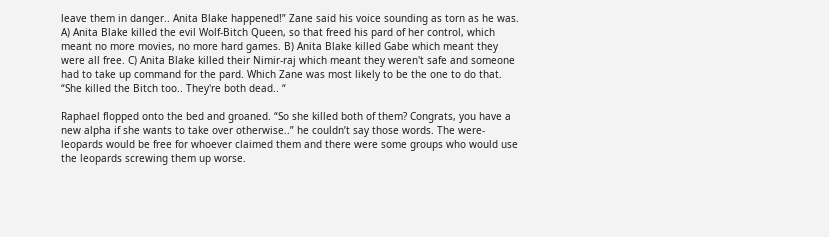leave them in danger.. Anita Blake happened!” Zane said his voice sounding as torn as he was. A) Anita Blake killed the evil Wolf-Bitch Queen, so that freed his pard of her control, which meant no more movies, no more hard games. B) Anita Blake killed Gabe which meant they were all free. C) Anita Blake killed their Nimir-raj which meant they weren't safe and someone had to take up command for the pard. Which Zane was most likely to be the one to do that. “She killed the Bitch too.. They're both dead.. “

Raphael flopped onto the bed and groaned. “So she killed both of them? Congrats, you have a new alpha if she wants to take over otherwise..” he couldn’t say those words. The were-leopards would be free for whoever claimed them and there were some groups who would use the leopards screwing them up worse.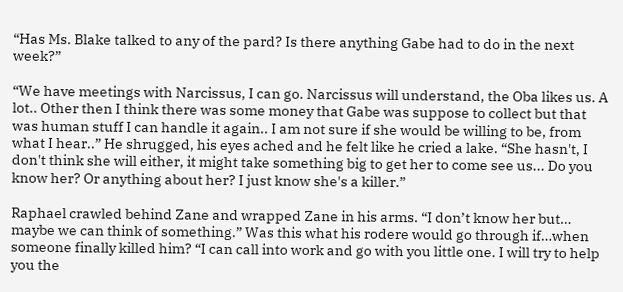“Has Ms. Blake talked to any of the pard? Is there anything Gabe had to do in the next week?”

“We have meetings with Narcissus, I can go. Narcissus will understand, the Oba likes us. A lot.. Other then I think there was some money that Gabe was suppose to collect but that was human stuff I can handle it again.. I am not sure if she would be willing to be, from what I hear..” He shrugged, his eyes ached and he felt like he cried a lake. “She hasn't, I don't think she will either, it might take something big to get her to come see us... Do you know her? Or anything about her? I just know she's a killer.”

Raphael crawled behind Zane and wrapped Zane in his arms. “I don’t know her but… maybe we can think of something.” Was this what his rodere would go through if…when someone finally killed him? “I can call into work and go with you little one. I will try to help you the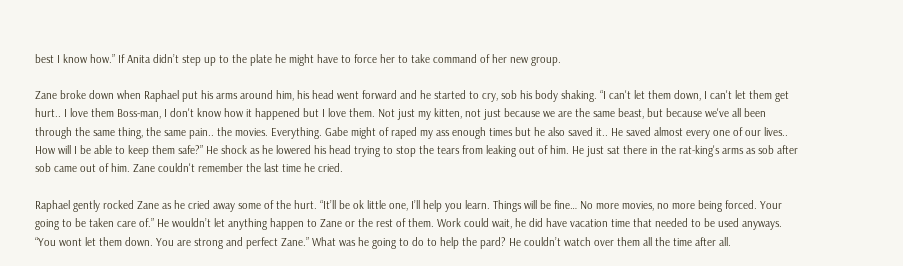best I know how.” If Anita didn’t step up to the plate he might have to force her to take command of her new group.

Zane broke down when Raphael put his arms around him, his head went forward and he started to cry, sob his body shaking. “I can't let them down, I can't let them get hurt.. I love them Boss-man, I don't know how it happened but I love them. Not just my kitten, not just because we are the same beast, but because we've all been through the same thing, the same pain.. the movies. Everything. Gabe might of raped my ass enough times but he also saved it.. He saved almost every one of our lives.. How will I be able to keep them safe?” He shock as he lowered his head trying to stop the tears from leaking out of him. He just sat there in the rat-king's arms as sob after sob came out of him. Zane couldn't remember the last time he cried.

Raphael gently rocked Zane as he cried away some of the hurt. “It’ll be ok little one, I’ll help you learn. Things will be fine… No more movies, no more being forced. Your going to be taken care of.” He wouldn’t let anything happen to Zane or the rest of them. Work could wait, he did have vacation time that needed to be used anyways. “You wont let them down. You are strong and perfect Zane.” What was he going to do to help the pard? He couldn’t watch over them all the time after all.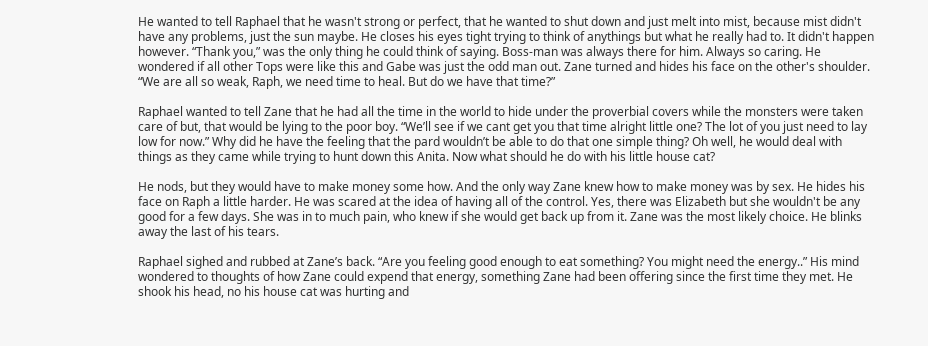He wanted to tell Raphael that he wasn't strong or perfect, that he wanted to shut down and just melt into mist, because mist didn't have any problems, just the sun maybe. He closes his eyes tight trying to think of anythings but what he really had to. It didn't happen however. “Thank you,” was the only thing he could think of saying. Boss-man was always there for him. Always so caring. He wondered if all other Tops were like this and Gabe was just the odd man out. Zane turned and hides his face on the other's shoulder. “We are all so weak, Raph, we need time to heal. But do we have that time?”

Raphael wanted to tell Zane that he had all the time in the world to hide under the proverbial covers while the monsters were taken care of but, that would be lying to the poor boy. “We’ll see if we cant get you that time alright little one? The lot of you just need to lay low for now.” Why did he have the feeling that the pard wouldn’t be able to do that one simple thing? Oh well, he would deal with things as they came while trying to hunt down this Anita. Now what should he do with his little house cat?

He nods, but they would have to make money some how. And the only way Zane knew how to make money was by sex. He hides his face on Raph a little harder. He was scared at the idea of having all of the control. Yes, there was Elizabeth but she wouldn't be any good for a few days. She was in to much pain, who knew if she would get back up from it. Zane was the most likely choice. He blinks away the last of his tears.

Raphael sighed and rubbed at Zane’s back. “Are you feeling good enough to eat something? You might need the energy..” His mind wondered to thoughts of how Zane could expend that energy, something Zane had been offering since the first time they met. He shook his head, no his house cat was hurting and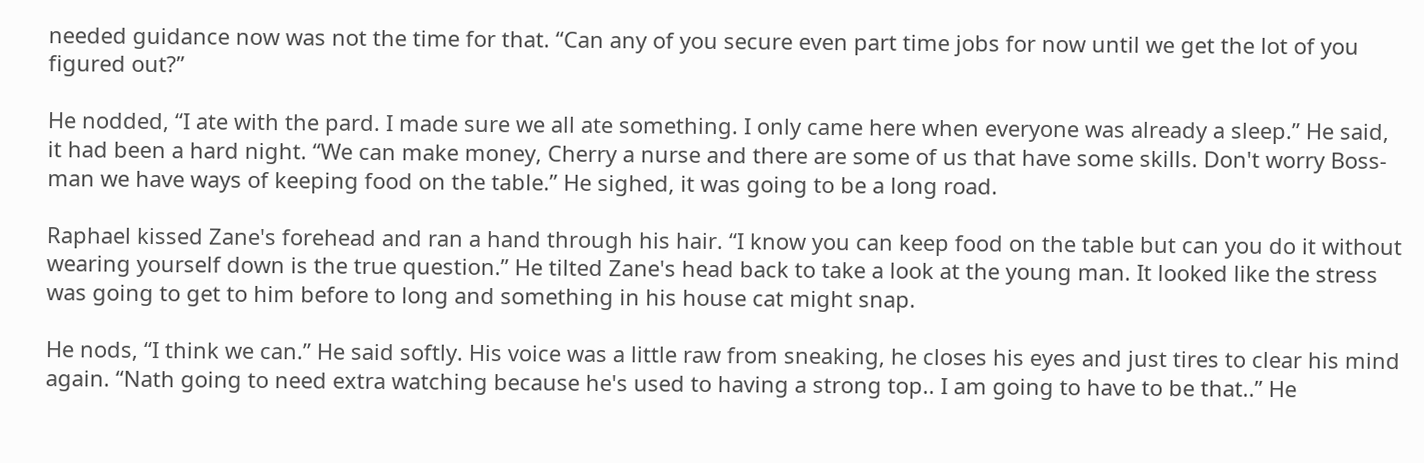needed guidance now was not the time for that. “Can any of you secure even part time jobs for now until we get the lot of you figured out?”

He nodded, “I ate with the pard. I made sure we all ate something. I only came here when everyone was already a sleep.” He said, it had been a hard night. “We can make money, Cherry a nurse and there are some of us that have some skills. Don't worry Boss-man we have ways of keeping food on the table.” He sighed, it was going to be a long road.

Raphael kissed Zane's forehead and ran a hand through his hair. “I know you can keep food on the table but can you do it without wearing yourself down is the true question.” He tilted Zane's head back to take a look at the young man. It looked like the stress was going to get to him before to long and something in his house cat might snap.

He nods, “I think we can.” He said softly. His voice was a little raw from sneaking, he closes his eyes and just tires to clear his mind again. “Nath going to need extra watching because he's used to having a strong top.. I am going to have to be that..” He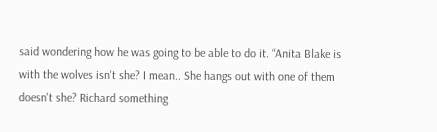said wondering how he was going to be able to do it. “Anita Blake is with the wolves isn't she? I mean.. She hangs out with one of them doesn't she? Richard something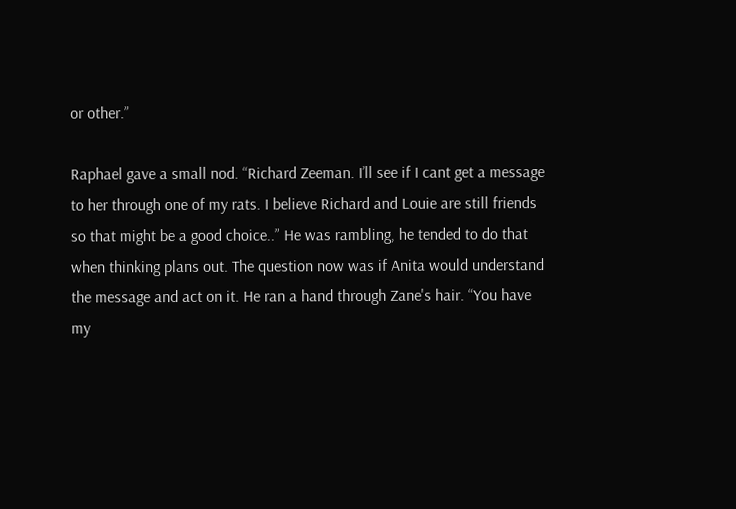or other.”

Raphael gave a small nod. “Richard Zeeman. I’ll see if I cant get a message to her through one of my rats. I believe Richard and Louie are still friends so that might be a good choice..” He was rambling, he tended to do that when thinking plans out. The question now was if Anita would understand the message and act on it. He ran a hand through Zane's hair. “You have my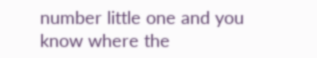number little one and you know where the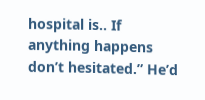hospital is.. If anything happens don’t hesitated.” He’d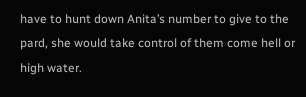have to hunt down Anita’s number to give to the pard, she would take control of them come hell or high water.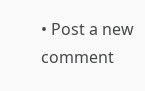• Post a new comment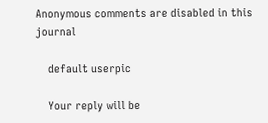Anonymous comments are disabled in this journal

    default userpic

    Your reply will be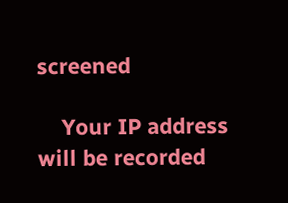screened

    Your IP address will be recorded